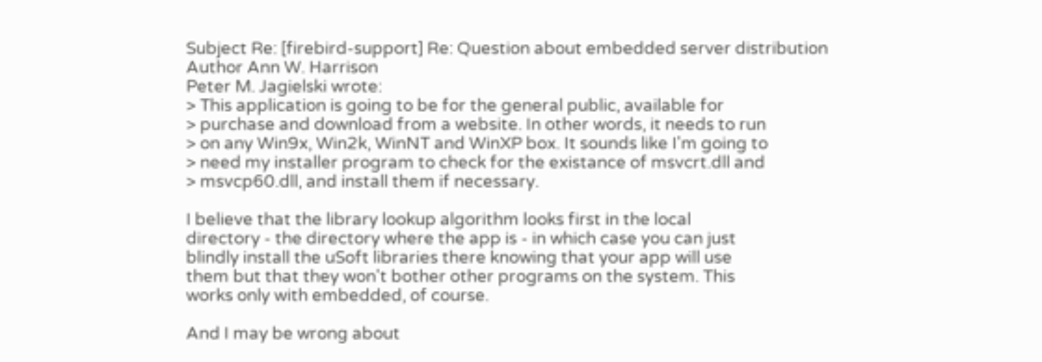Subject Re: [firebird-support] Re: Question about embedded server distribution
Author Ann W. Harrison
Peter M. Jagielski wrote:
> This application is going to be for the general public, available for
> purchase and download from a website. In other words, it needs to run
> on any Win9x, Win2k, WinNT and WinXP box. It sounds like I'm going to
> need my installer program to check for the existance of msvcrt.dll and
> msvcp60.dll, and install them if necessary.

I believe that the library lookup algorithm looks first in the local
directory - the directory where the app is - in which case you can just
blindly install the uSoft libraries there knowing that your app will use
them but that they won't bother other programs on the system. This
works only with embedded, of course.

And I may be wrong about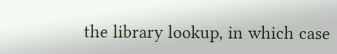the library lookup, in which case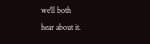we'll both
hear about it.